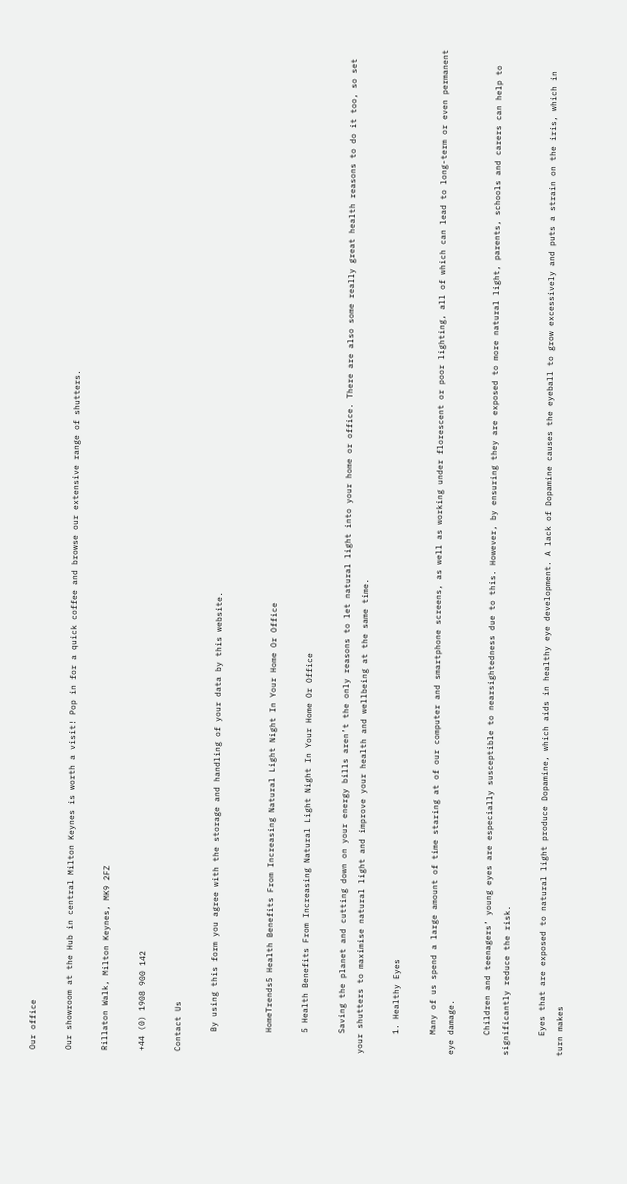Our office

Our showroom at the Hub in central Milton Keynes is worth a visit! Pop in for a quick coffee and browse our extensive range of shutters.

Rillaton Walk, Milton Keynes, MK9 2FZ

+44 (0) 1908 900 142

Contact Us

    By using this form you agree with the storage and handling of your data by this website.


    HomeTrends5 Health Benefits From Increasing Natural Light Night In Your Home Or Office

    5 Health Benefits From Increasing Natural Light Night In Your Home Or Office

    Saving the planet and cutting down on your energy bills aren’t the only reasons to let natural light into your home or office. There are also some really great health reasons to do it too, so set your shutters to maximise natural light and improve your health and wellbeing at the same time.

    1. Healthy Eyes

    Many of us spend a large amount of time staring at of our computer and smartphone screens, as well as working under florescent or poor lighting, all of which can lead to long-term or even permanent eye damage.

    Children and teenagers’ young eyes are especially susceptible to nearsightedness due to this. However, by ensuring they are exposed to more natural light, parents, schools and carers can help to significantly reduce the risk.

    Eyes that are exposed to natural light produce Dopamine, which aids in healthy eye development. A lack of Dopamine causes the eyeball to grow excessively and puts a strain on the iris, which in turn makes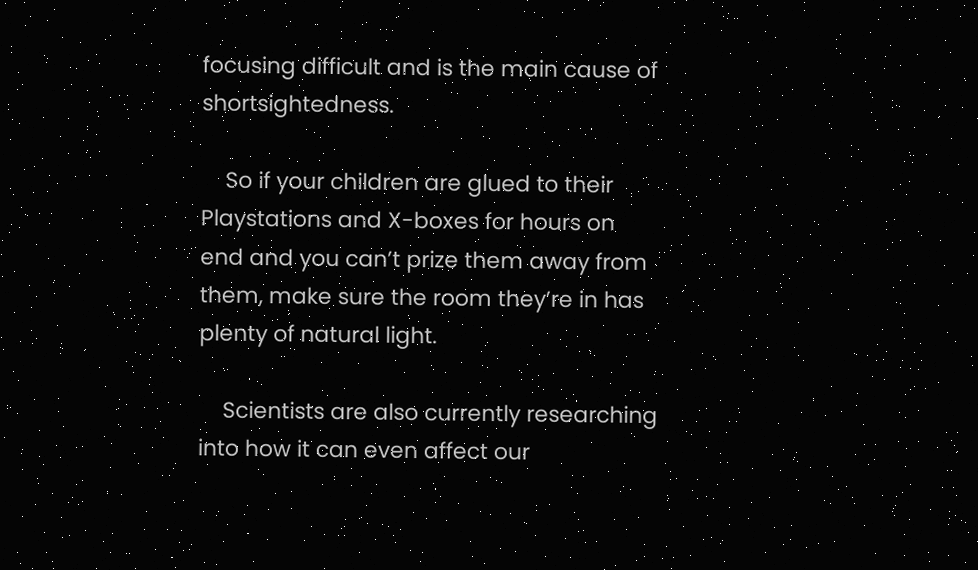focusing difficult and is the main cause of shortsightedness.

    So if your children are glued to their Playstations and X-boxes for hours on end and you can’t prize them away from them, make sure the room they’re in has plenty of natural light.

    Scientists are also currently researching into how it can even affect our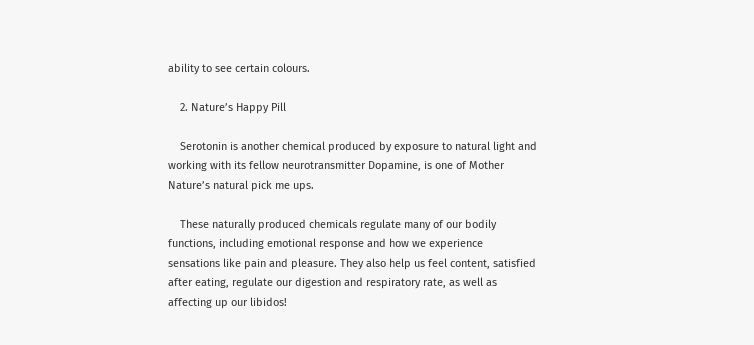ability to see certain colours.

    2. Nature’s Happy Pill

    Serotonin is another chemical produced by exposure to natural light and working with its fellow neurotransmitter Dopamine, is one of Mother Nature’s natural pick me ups.

    These naturally produced chemicals regulate many of our bodily functions, including emotional response and how we experience sensations like pain and pleasure. They also help us feel content, satisfied after eating, regulate our digestion and respiratory rate, as well as affecting up our libidos!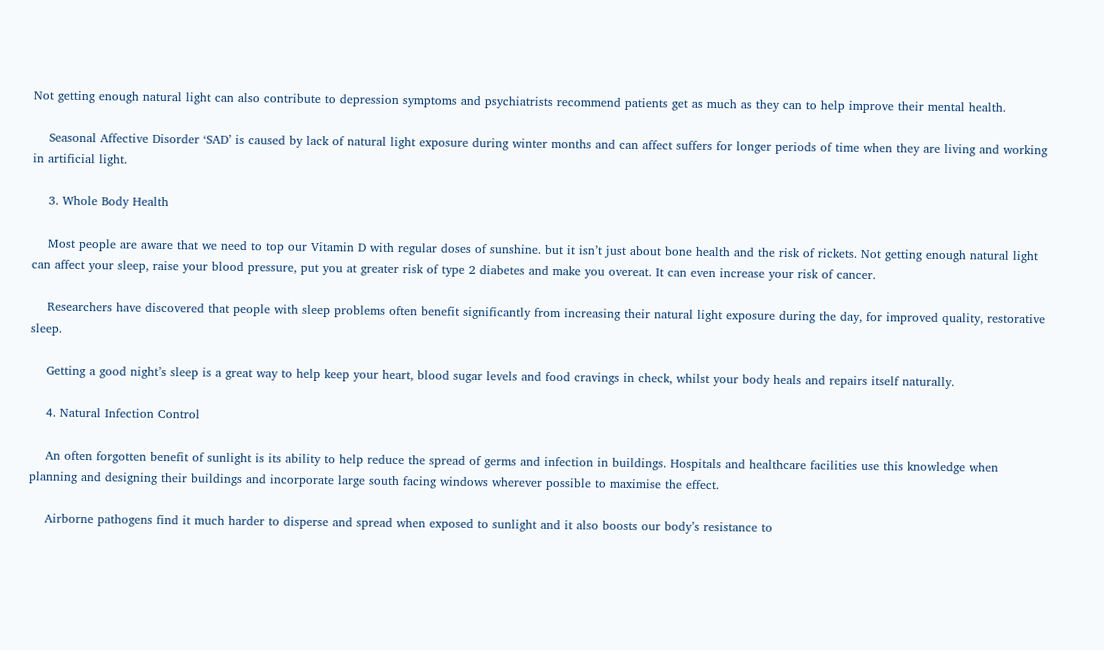Not getting enough natural light can also contribute to depression symptoms and psychiatrists recommend patients get as much as they can to help improve their mental health.

    Seasonal Affective Disorder ‘SAD’ is caused by lack of natural light exposure during winter months and can affect suffers for longer periods of time when they are living and working in artificial light.

    3. Whole Body Health

    Most people are aware that we need to top our Vitamin D with regular doses of sunshine. but it isn’t just about bone health and the risk of rickets. Not getting enough natural light can affect your sleep, raise your blood pressure, put you at greater risk of type 2 diabetes and make you overeat. It can even increase your risk of cancer.

    Researchers have discovered that people with sleep problems often benefit significantly from increasing their natural light exposure during the day, for improved quality, restorative sleep.

    Getting a good night’s sleep is a great way to help keep your heart, blood sugar levels and food cravings in check, whilst your body heals and repairs itself naturally.

    4. Natural Infection Control

    An often forgotten benefit of sunlight is its ability to help reduce the spread of germs and infection in buildings. Hospitals and healthcare facilities use this knowledge when planning and designing their buildings and incorporate large south facing windows wherever possible to maximise the effect.

    Airborne pathogens find it much harder to disperse and spread when exposed to sunlight and it also boosts our body’s resistance to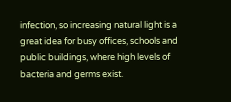infection, so increasing natural light is a great idea for busy offices, schools and public buildings, where high levels of bacteria and germs exist.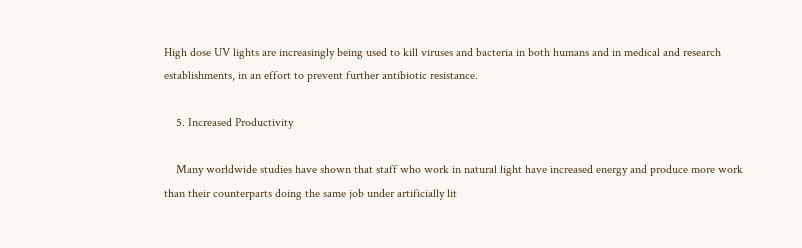High dose UV lights are increasingly being used to kill viruses and bacteria in both humans and in medical and research establishments, in an effort to prevent further antibiotic resistance.

    5. Increased Productivity

    Many worldwide studies have shown that staff who work in natural light have increased energy and produce more work than their counterparts doing the same job under artificially lit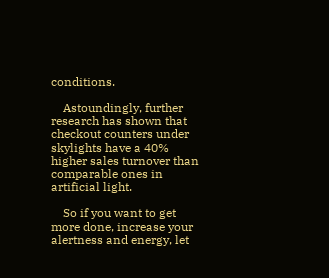conditions.

    Astoundingly, further research has shown that checkout counters under skylights have a 40% higher sales turnover than comparable ones in artificial light.

    So if you want to get more done, increase your alertness and energy, let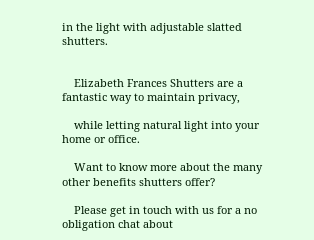in the light with adjustable slatted shutters.


    Elizabeth Frances Shutters are a fantastic way to maintain privacy,

    while letting natural light into your home or office.

    Want to know more about the many other benefits shutters offer?

    Please get in touch with us for a no obligation chat about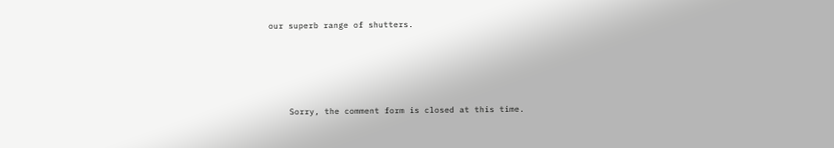our superb range of shutters.




    Sorry, the comment form is closed at this time.